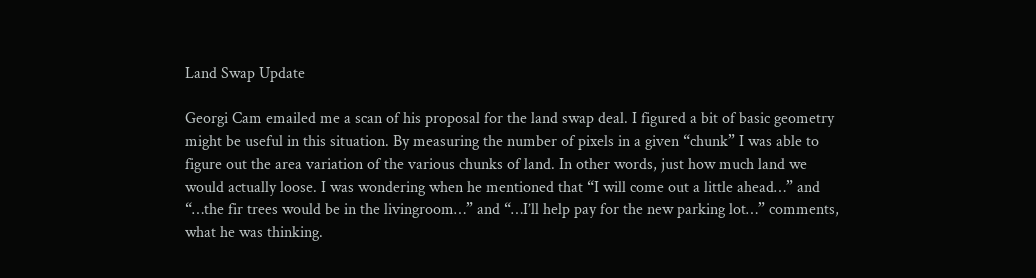Land Swap Update

Georgi Cam emailed me a scan of his proposal for the land swap deal. I figured a bit of basic geometry might be useful in this situation. By measuring the number of pixels in a given “chunk” I was able to figure out the area variation of the various chunks of land. In other words, just how much land we would actually loose. I was wondering when he mentioned that “I will come out a little ahead…” and “…the fir trees would be in the livingroom…” and “…I’ll help pay for the new parking lot…” comments, what he was thinking.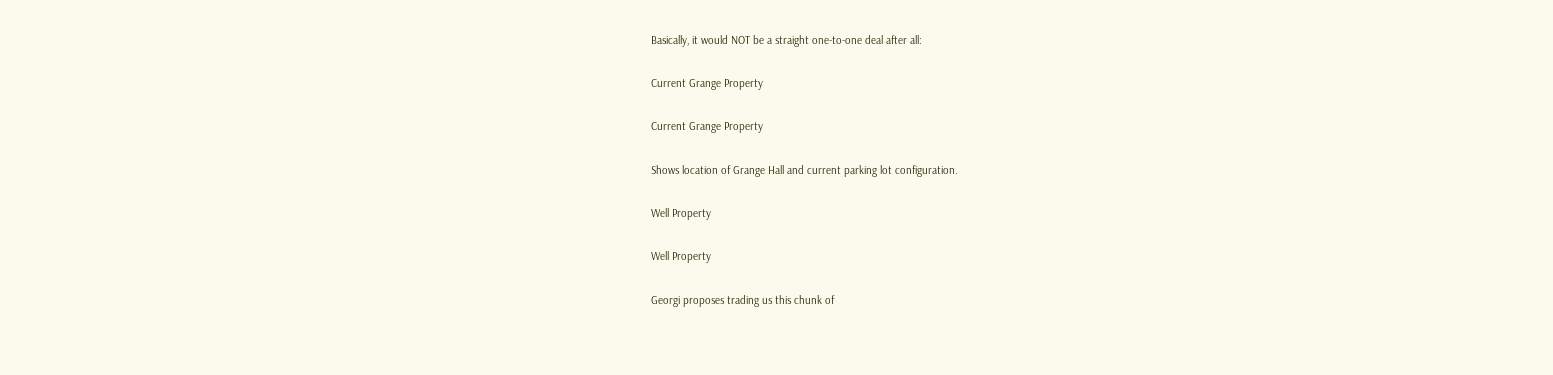Basically, it would NOT be a straight one-to-one deal after all:

Current Grange Property

Current Grange Property

Shows location of Grange Hall and current parking lot configuration.

Well Property

Well Property

Georgi proposes trading us this chunk of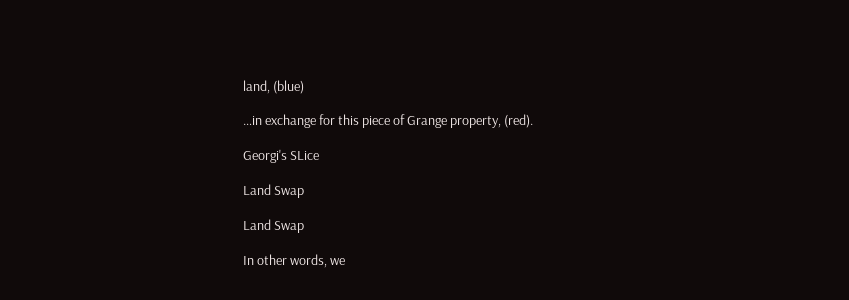land, (blue)

…in exchange for this piece of Grange property, (red).

Georgi's SLice

Land Swap

Land Swap

In other words, we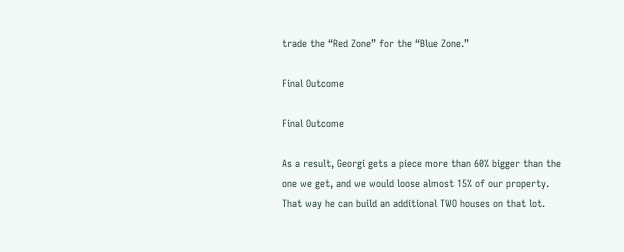trade the “Red Zone” for the “Blue Zone.”

Final Outcome

Final Outcome

As a result, Georgi gets a piece more than 60% bigger than the
one we get, and we would loose almost 15% of our property.
That way he can build an additional TWO houses on that lot.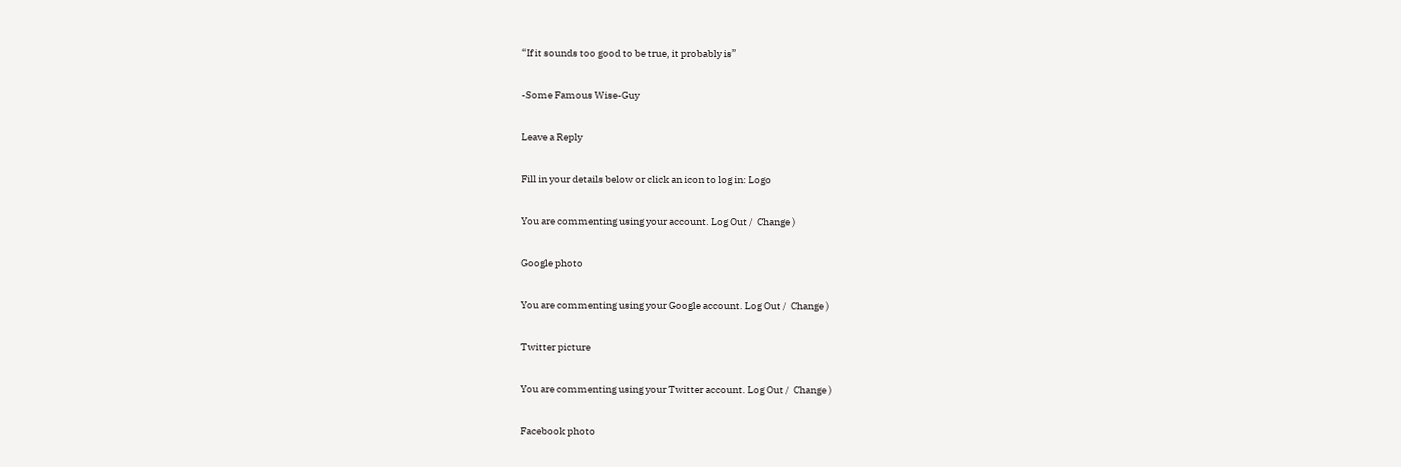“If it sounds too good to be true, it probably is”

-Some Famous Wise-Guy

Leave a Reply

Fill in your details below or click an icon to log in: Logo

You are commenting using your account. Log Out /  Change )

Google photo

You are commenting using your Google account. Log Out /  Change )

Twitter picture

You are commenting using your Twitter account. Log Out /  Change )

Facebook photo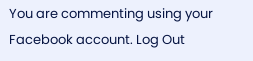You are commenting using your Facebook account. Log Out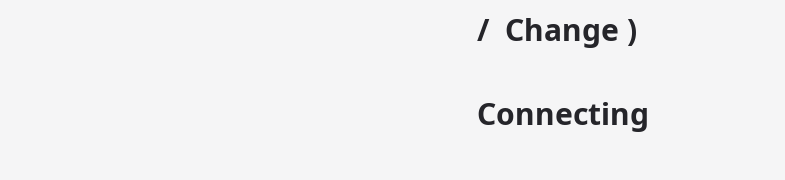/  Change )

Connecting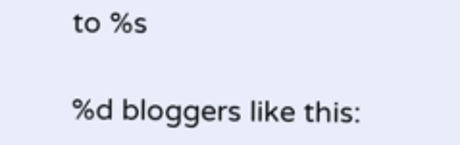to %s

%d bloggers like this: